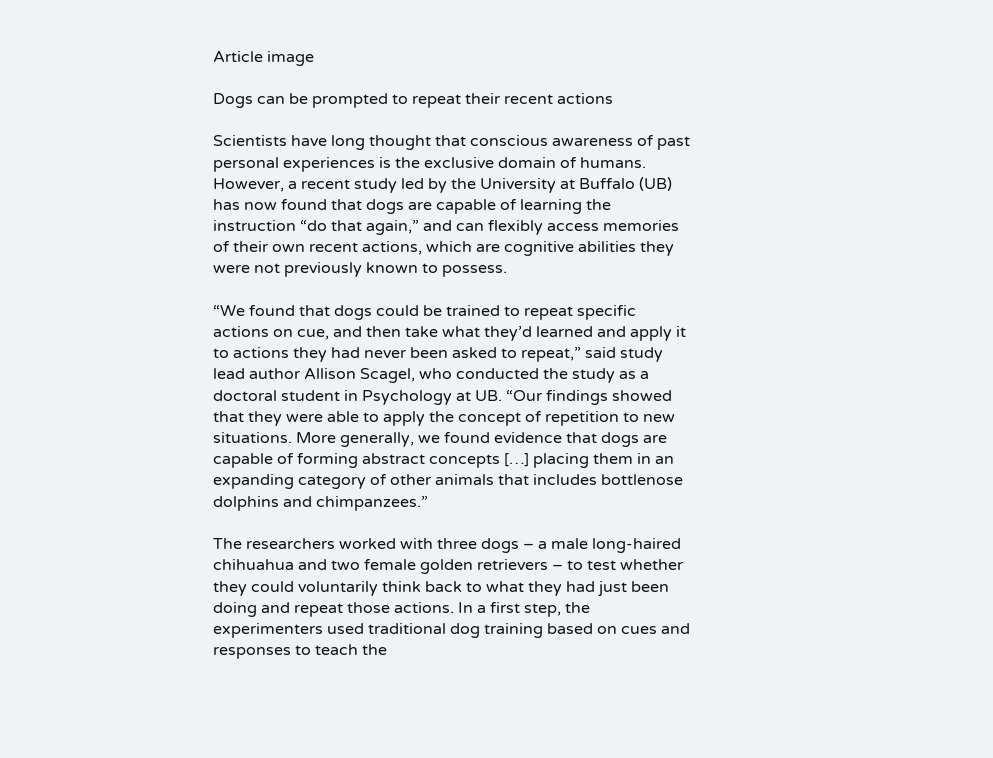Article image

Dogs can be prompted to repeat their recent actions

Scientists have long thought that conscious awareness of past personal experiences is the exclusive domain of humans. However, a recent study led by the University at Buffalo (UB) has now found that dogs are capable of learning the instruction “do that again,” and can flexibly access memories of their own recent actions, which are cognitive abilities they were not previously known to possess.

“We found that dogs could be trained to repeat specific actions on cue, and then take what they’d learned and apply it to actions they had never been asked to repeat,” said study lead author Allison Scagel, who conducted the study as a doctoral student in Psychology at UB. “Our findings showed that they were able to apply the concept of repetition to new situations. More generally, we found evidence that dogs are capable of forming abstract concepts […] placing them in an expanding category of other animals that includes bottlenose dolphins and chimpanzees.”

The researchers worked with three dogs – a male long-haired chihuahua and two female golden retrievers – to test whether they could voluntarily think back to what they had just been doing and repeat those actions. In a first step, the experimenters used traditional dog training based on cues and responses to teach the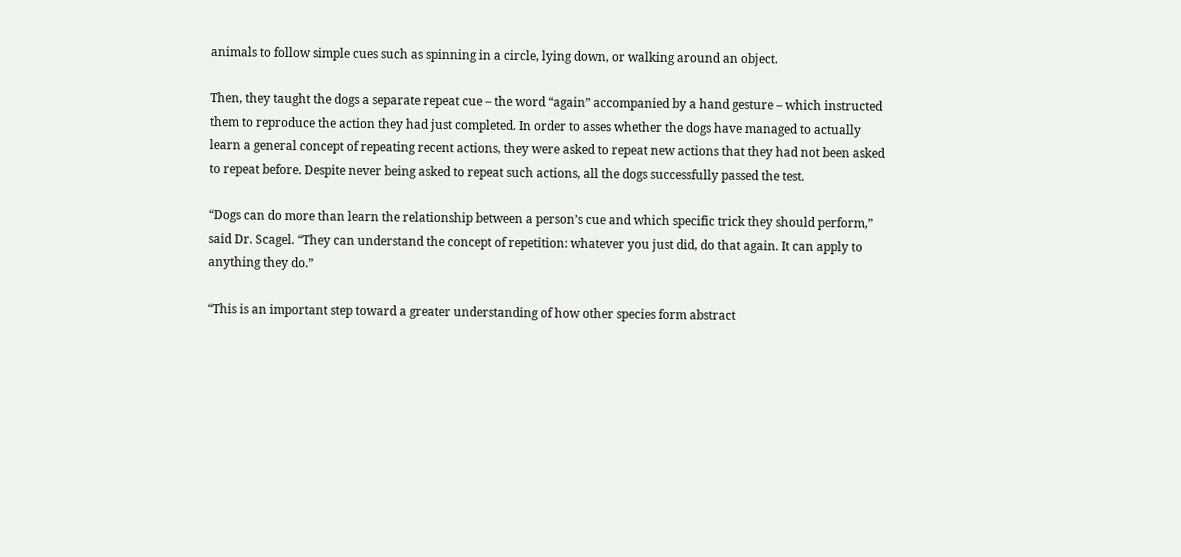animals to follow simple cues such as spinning in a circle, lying down, or walking around an object.

Then, they taught the dogs a separate repeat cue – the word “again” accompanied by a hand gesture – which instructed them to reproduce the action they had just completed. In order to asses whether the dogs have managed to actually learn a general concept of repeating recent actions, they were asked to repeat new actions that they had not been asked to repeat before. Despite never being asked to repeat such actions, all the dogs successfully passed the test.

“Dogs can do more than learn the relationship between a person’s cue and which specific trick they should perform,” said Dr. Scagel. “They can understand the concept of repetition: whatever you just did, do that again. It can apply to anything they do.”

“This is an important step toward a greater understanding of how other species form abstract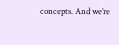concepts. And we’re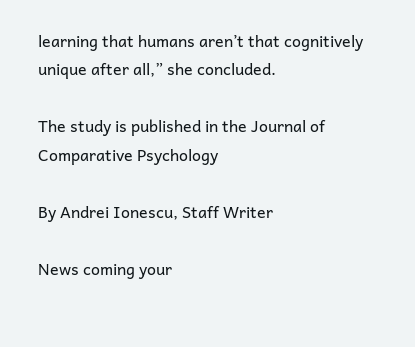learning that humans aren’t that cognitively unique after all,” she concluded.

The study is published in the Journal of Comparative Psychology

By Andrei Ionescu, Staff Writer

News coming your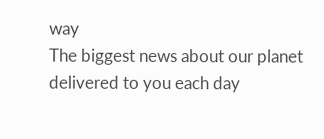way
The biggest news about our planet delivered to you each day